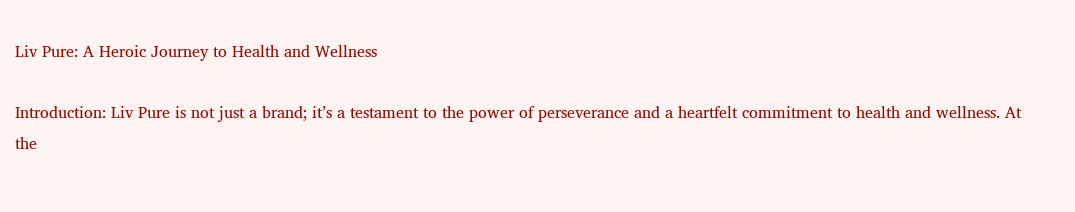Liv Pure: A Heroic Journey to Health and Wellness

Introduction: Liv Pure is not just a brand; it’s a testament to the power of perseverance and a heartfelt commitment to health and wellness. At the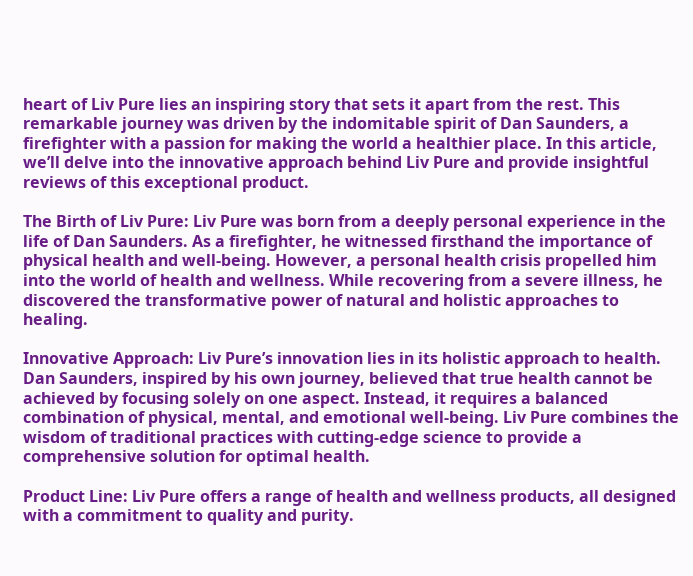heart of Liv Pure lies an inspiring story that sets it apart from the rest. This remarkable journey was driven by the indomitable spirit of Dan Saunders, a firefighter with a passion for making the world a healthier place. In this article, we’ll delve into the innovative approach behind Liv Pure and provide insightful reviews of this exceptional product.

The Birth of Liv Pure: Liv Pure was born from a deeply personal experience in the life of Dan Saunders. As a firefighter, he witnessed firsthand the importance of physical health and well-being. However, a personal health crisis propelled him into the world of health and wellness. While recovering from a severe illness, he discovered the transformative power of natural and holistic approaches to healing.

Innovative Approach: Liv Pure’s innovation lies in its holistic approach to health. Dan Saunders, inspired by his own journey, believed that true health cannot be achieved by focusing solely on one aspect. Instead, it requires a balanced combination of physical, mental, and emotional well-being. Liv Pure combines the wisdom of traditional practices with cutting-edge science to provide a comprehensive solution for optimal health.

Product Line: Liv Pure offers a range of health and wellness products, all designed with a commitment to quality and purity.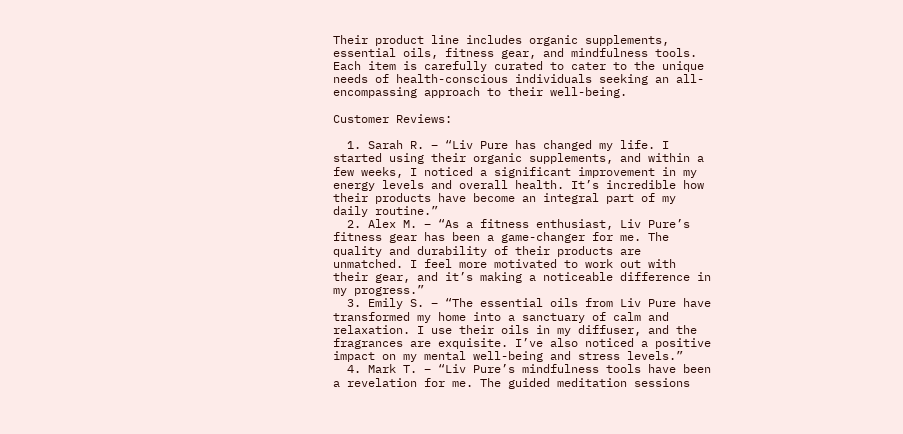Their product line includes organic supplements, essential oils, fitness gear, and mindfulness tools. Each item is carefully curated to cater to the unique needs of health-conscious individuals seeking an all-encompassing approach to their well-being.

Customer Reviews:

  1. Sarah R. – “Liv Pure has changed my life. I started using their organic supplements, and within a few weeks, I noticed a significant improvement in my energy levels and overall health. It’s incredible how their products have become an integral part of my daily routine.”
  2. Alex M. – “As a fitness enthusiast, Liv Pure’s fitness gear has been a game-changer for me. The quality and durability of their products are unmatched. I feel more motivated to work out with their gear, and it’s making a noticeable difference in my progress.”
  3. Emily S. – “The essential oils from Liv Pure have transformed my home into a sanctuary of calm and relaxation. I use their oils in my diffuser, and the fragrances are exquisite. I’ve also noticed a positive impact on my mental well-being and stress levels.”
  4. Mark T. – “Liv Pure’s mindfulness tools have been a revelation for me. The guided meditation sessions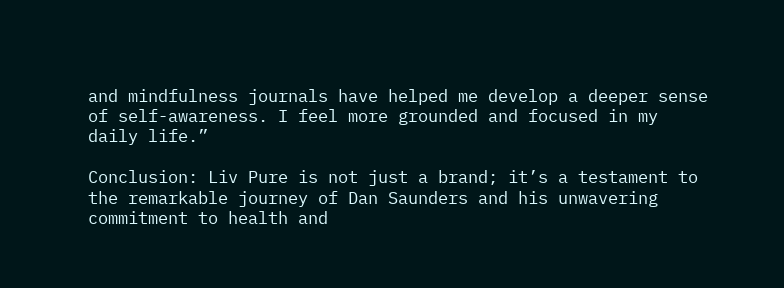and mindfulness journals have helped me develop a deeper sense of self-awareness. I feel more grounded and focused in my daily life.”

Conclusion: Liv Pure is not just a brand; it’s a testament to the remarkable journey of Dan Saunders and his unwavering commitment to health and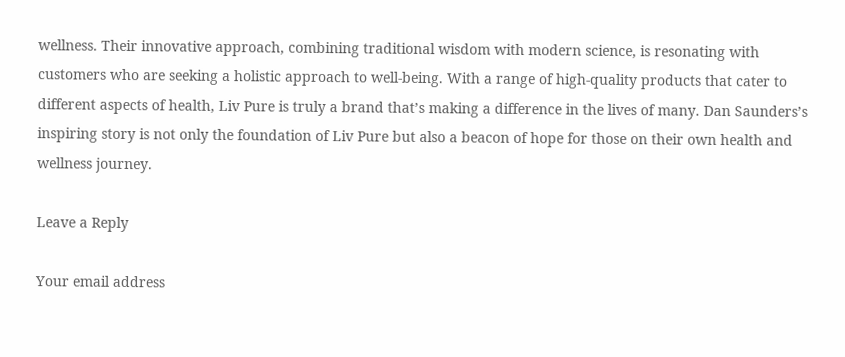wellness. Their innovative approach, combining traditional wisdom with modern science, is resonating with customers who are seeking a holistic approach to well-being. With a range of high-quality products that cater to different aspects of health, Liv Pure is truly a brand that’s making a difference in the lives of many. Dan Saunders’s inspiring story is not only the foundation of Liv Pure but also a beacon of hope for those on their own health and wellness journey.

Leave a Reply

Your email address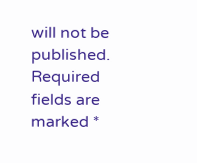will not be published. Required fields are marked *